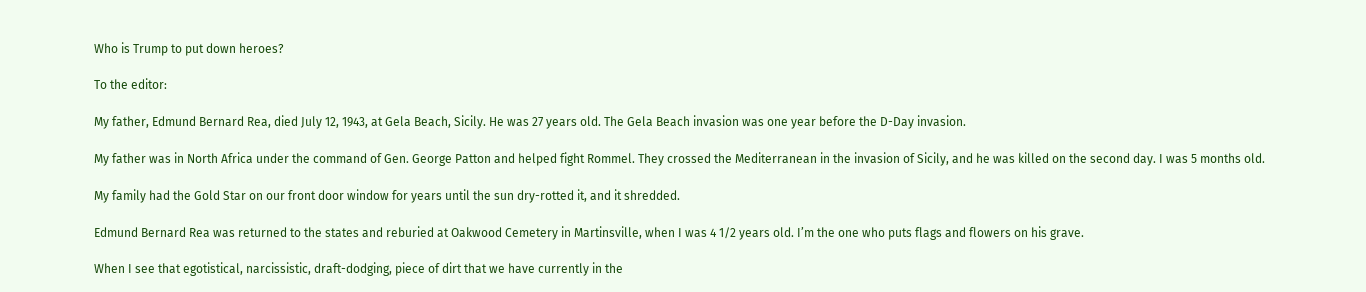Who is Trump to put down heroes?

To the editor:

My father, Edmund Bernard Rea, died July 12, 1943, at Gela Beach, Sicily. He was 27 years old. The Gela Beach invasion was one year before the D-Day invasion.

My father was in North Africa under the command of Gen. George Patton and helped fight Rommel. They crossed the Mediterranean in the invasion of Sicily, and he was killed on the second day. I was 5 months old.

My family had the Gold Star on our front door window for years until the sun dry-rotted it, and it shredded.

Edmund Bernard Rea was returned to the states and reburied at Oakwood Cemetery in Martinsville, when I was 4 1/2 years old. I’m the one who puts flags and flowers on his grave.

When I see that egotistical, narcissistic, draft-dodging, piece of dirt that we have currently in the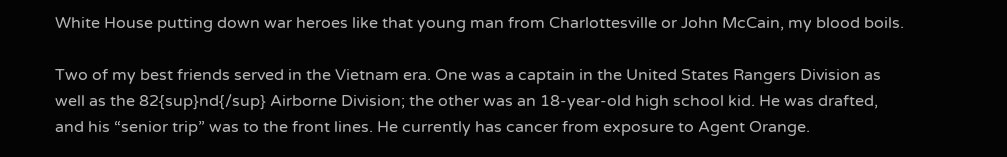White House putting down war heroes like that young man from Charlottesville or John McCain, my blood boils.

Two of my best friends served in the Vietnam era. One was a captain in the United States Rangers Division as well as the 82{sup}nd{/sup} Airborne Division; the other was an 18-year-old high school kid. He was drafted, and his “senior trip” was to the front lines. He currently has cancer from exposure to Agent Orange.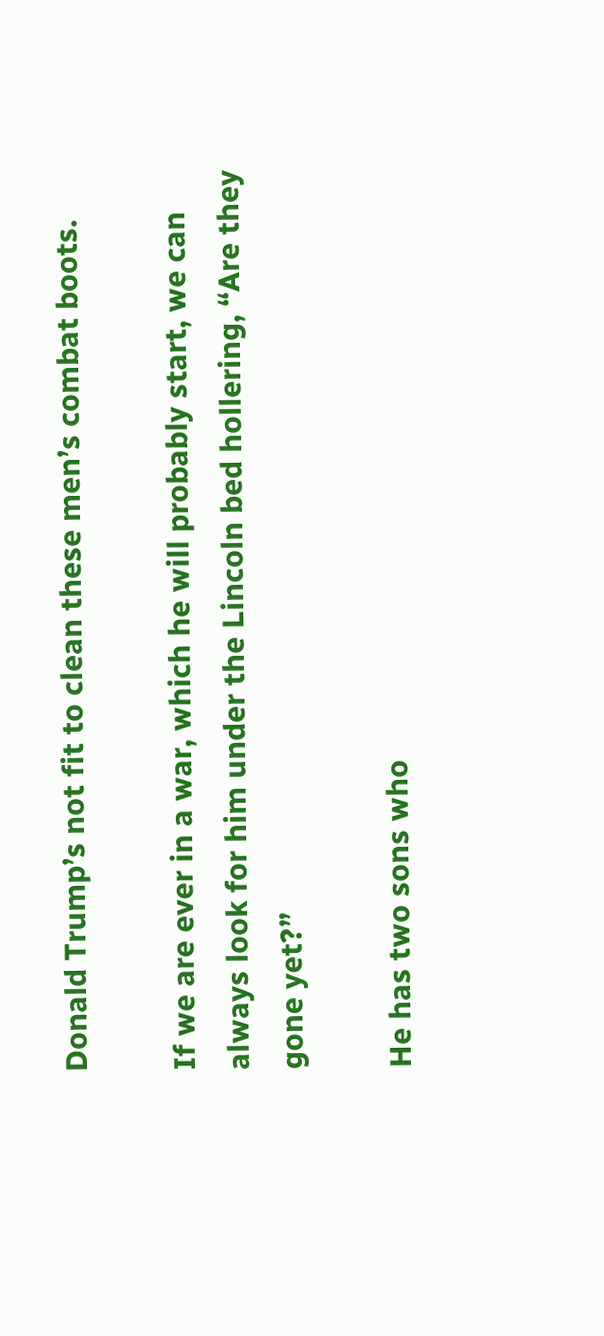Donald Trump’s not fit to clean these men’s combat boots.

If we are ever in a war, which he will probably start, we can always look for him under the Lincoln bed hollering, “Are they gone yet?”

He has two sons who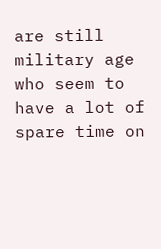are still military age who seem to have a lot of spare time on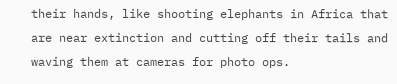their hands, like shooting elephants in Africa that are near extinction and cutting off their tails and waving them at cameras for photo ops.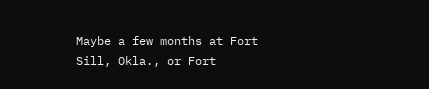Maybe a few months at Fort Sill, Okla., or Fort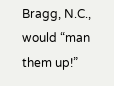Bragg, N.C., would “man them up!”